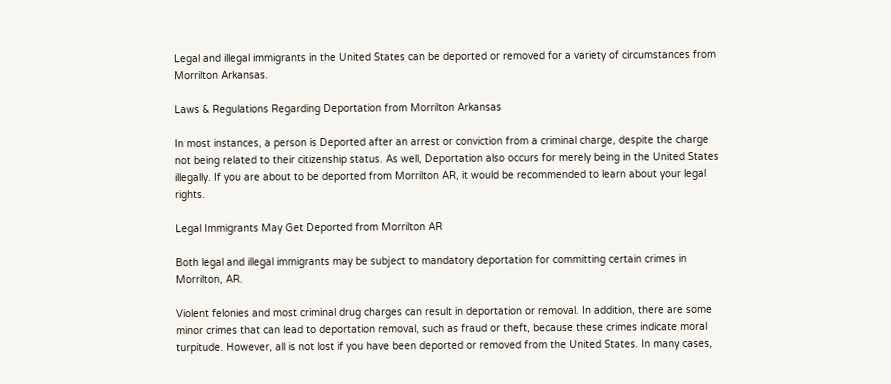Legal and illegal immigrants in the United States can be deported or removed for a variety of circumstances from Morrilton Arkansas.

Laws & Regulations Regarding Deportation from Morrilton Arkansas

In most instances, a person is Deported after an arrest or conviction from a criminal charge, despite the charge not being related to their citizenship status. As well, Deportation also occurs for merely being in the United States illegally. If you are about to be deported from Morrilton AR, it would be recommended to learn about your legal rights.

Legal Immigrants May Get Deported from Morrilton AR

Both legal and illegal immigrants may be subject to mandatory deportation for committing certain crimes in Morrilton, AR.

Violent felonies and most criminal drug charges can result in deportation or removal. In addition, there are some minor crimes that can lead to deportation removal, such as fraud or theft, because these crimes indicate moral turpitude. However, all is not lost if you have been deported or removed from the United States. In many cases,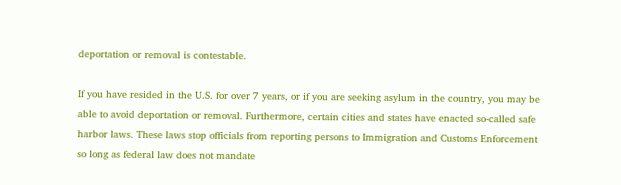deportation or removal is contestable.

If you have resided in the U.S. for over 7 years, or if you are seeking asylum in the country, you may be able to avoid deportation or removal. Furthermore, certain cities and states have enacted so-called safe harbor laws. These laws stop officials from reporting persons to Immigration and Customs Enforcement so long as federal law does not mandate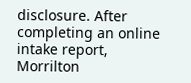disclosure. After completing an online intake report, Morrilton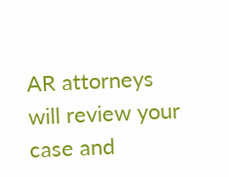AR attorneys will review your case and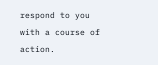respond to you with a course of action.